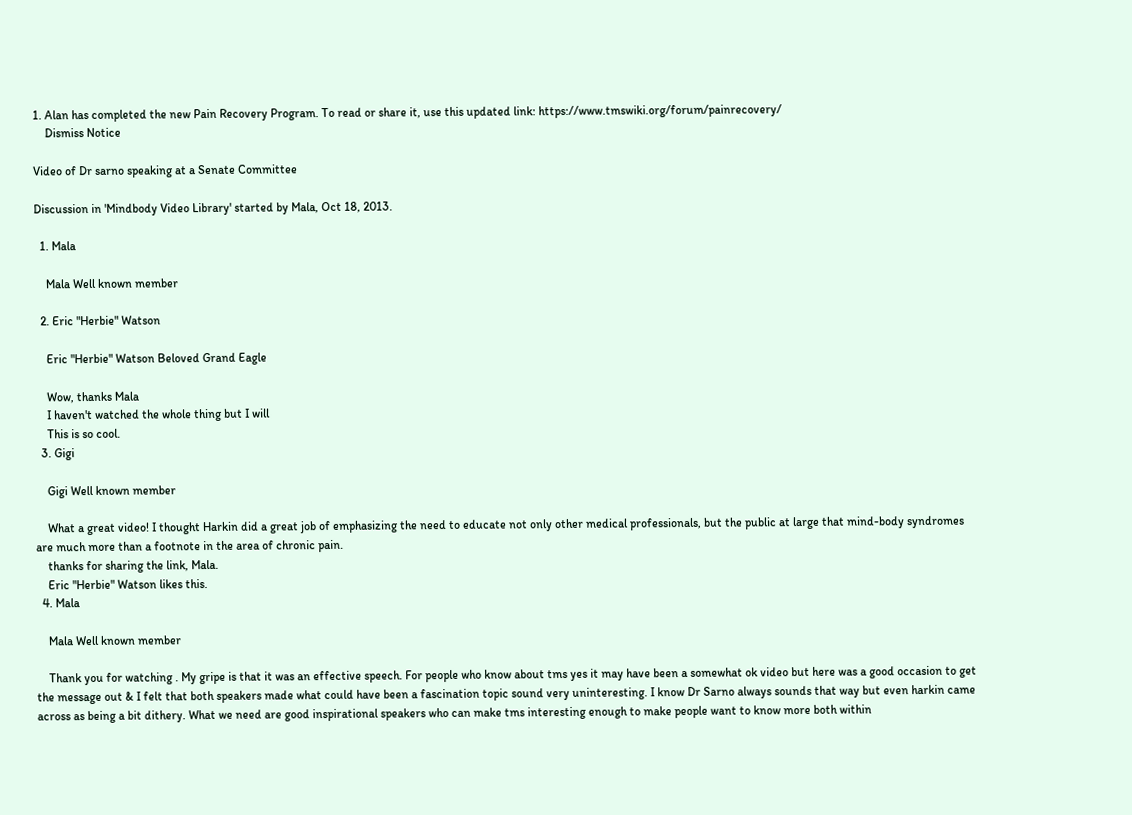1. Alan has completed the new Pain Recovery Program. To read or share it, use this updated link: https://www.tmswiki.org/forum/painrecovery/
    Dismiss Notice

Video of Dr sarno speaking at a Senate Committee

Discussion in 'Mindbody Video Library' started by Mala, Oct 18, 2013.

  1. Mala

    Mala Well known member

  2. Eric "Herbie" Watson

    Eric "Herbie" Watson Beloved Grand Eagle

    Wow, thanks Mala
    I haven't watched the whole thing but I will
    This is so cool.
  3. Gigi

    Gigi Well known member

    What a great video! I thought Harkin did a great job of emphasizing the need to educate not only other medical professionals, but the public at large that mind-body syndromes are much more than a footnote in the area of chronic pain.
    thanks for sharing the link, Mala.
    Eric "Herbie" Watson likes this.
  4. Mala

    Mala Well known member

    Thank you for watching . My gripe is that it was an effective speech. For people who know about tms yes it may have been a somewhat ok video but here was a good occasion to get the message out & I felt that both speakers made what could have been a fascination topic sound very uninteresting. I know Dr Sarno always sounds that way but even harkin came across as being a bit dithery. What we need are good inspirational speakers who can make tms interesting enough to make people want to know more both within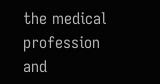the medical profession and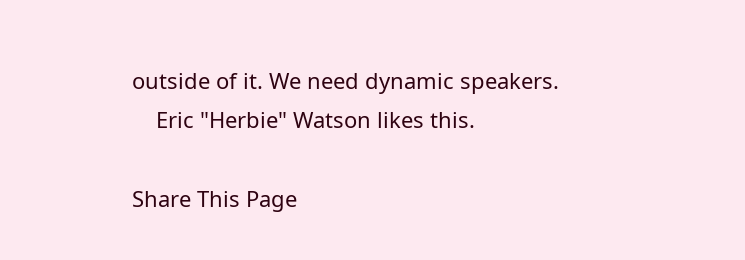outside of it. We need dynamic speakers.
    Eric "Herbie" Watson likes this.

Share This Page